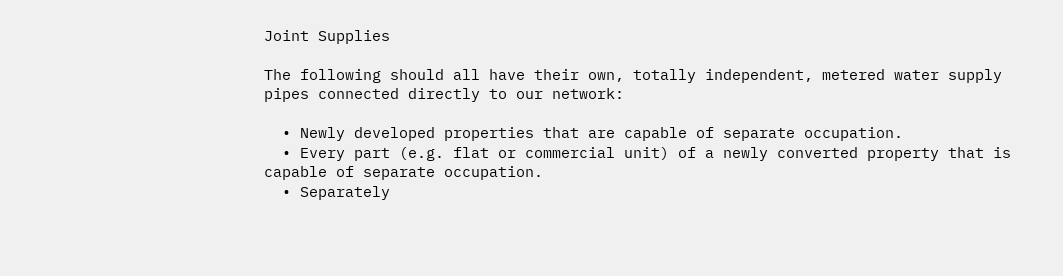Joint Supplies

The following should all have their own, totally independent, metered water supply pipes connected directly to our network:

  • Newly developed properties that are capable of separate occupation.
  • Every part (e.g. flat or commercial unit) of a newly converted property that is capable of separate occupation.
  • Separately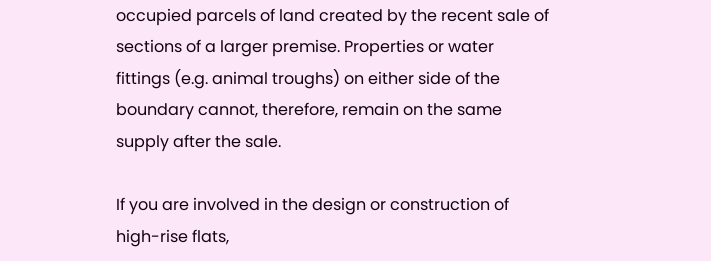occupied parcels of land created by the recent sale of sections of a larger premise. Properties or water fittings (e.g. animal troughs) on either side of the boundary cannot, therefore, remain on the same supply after the sale.

If you are involved in the design or construction of high-rise flats,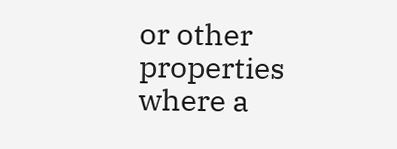or other properties where a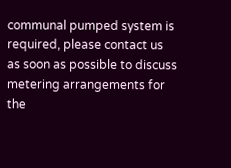communal pumped system is required, please contact us as soon as possible to discuss metering arrangements for the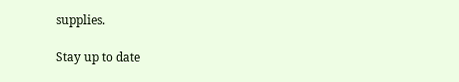supplies.

Stay up to date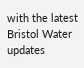with the latest Bristol Water updates